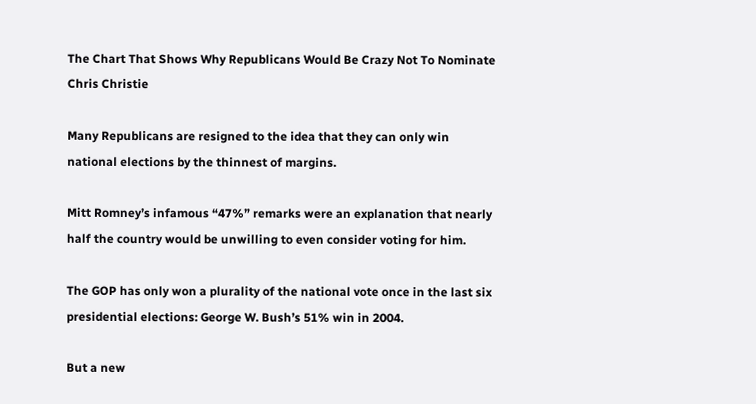The Chart That Shows Why Republicans Would Be Crazy Not To Nominate Chris Christie

Many Republicans are resigned to the idea that they can only win national elections by the thinnest of margins.

Mitt Romney’s infamous “47%” remarks were an explanation that nearly half the country would be unwilling to even consider voting for him.

The GOP has only won a plurality of the national vote once in the last six presidential elections: George W. Bush’s 51% win in 2004.

But a new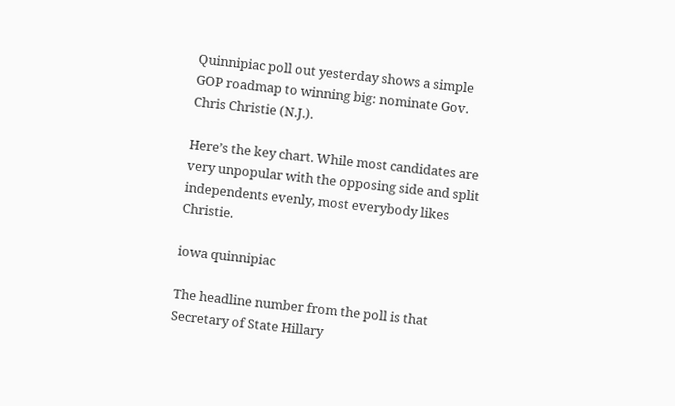Quinnipiac poll out yesterday shows a simple GOP roadmap to winning big: nominate Gov. Chris Christie (N.J.).

Here’s the key chart. While most candidates are very unpopular with the opposing side and split independents evenly, most everybody likes Christie.

iowa quinnipiac

The headline number from the poll is that Secretary of State Hillary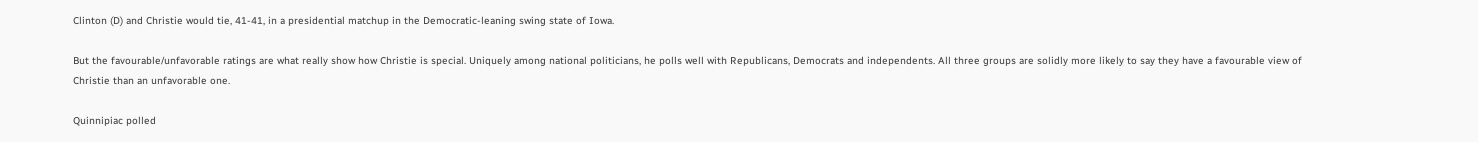Clinton (D) and Christie would tie, 41-41, in a presidential matchup in the Democratic-leaning swing state of Iowa.

But the favourable/unfavorable ratings are what really show how Christie is special. Uniquely among national politicians, he polls well with Republicans, Democrats and independents. All three groups are solidly more likely to say they have a favourable view of Christie than an unfavorable one.

Quinnipiac polled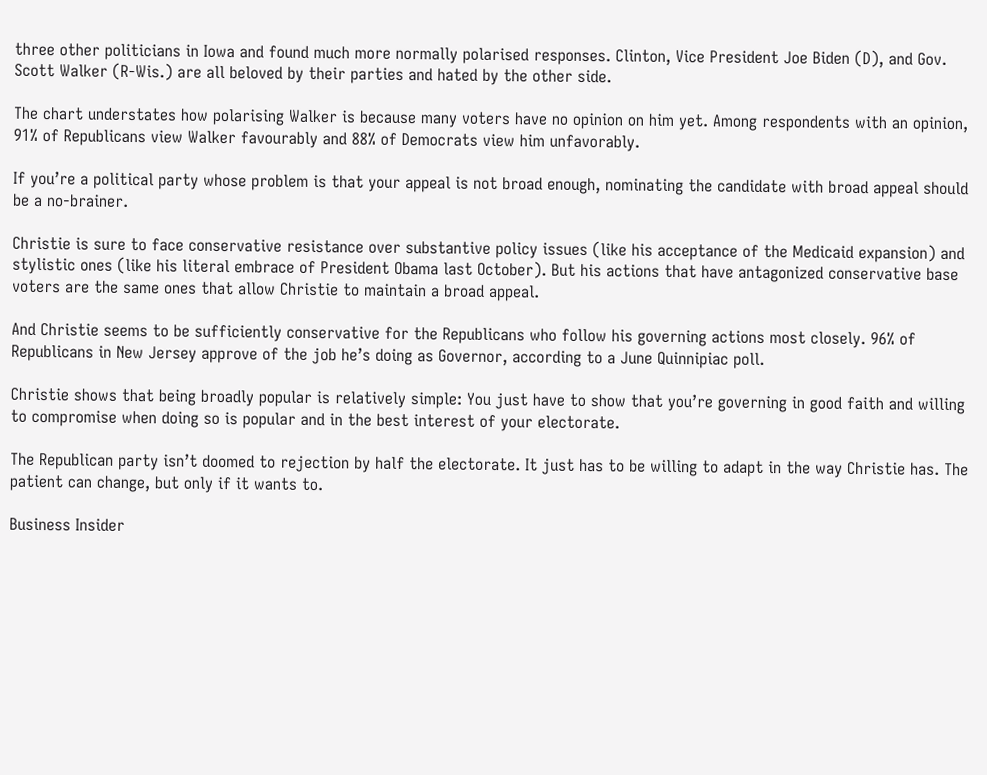three other politicians in Iowa and found much more normally polarised responses. Clinton, Vice President Joe Biden (D), and Gov. Scott Walker (R-Wis.) are all beloved by their parties and hated by the other side.

The chart understates how polarising Walker is because many voters have no opinion on him yet. Among respondents with an opinion, 91% of Republicans view Walker favourably and 88% of Democrats view him unfavorably.

If you’re a political party whose problem is that your appeal is not broad enough, nominating the candidate with broad appeal should be a no-brainer.

Christie is sure to face conservative resistance over substantive policy issues (like his acceptance of the Medicaid expansion) and stylistic ones (like his literal embrace of President Obama last October). But his actions that have antagonized conservative base voters are the same ones that allow Christie to maintain a broad appeal.

And Christie seems to be sufficiently conservative for the Republicans who follow his governing actions most closely. 96% of Republicans in New Jersey approve of the job he’s doing as Governor, according to a June Quinnipiac poll.

Christie shows that being broadly popular is relatively simple: You just have to show that you’re governing in good faith and willing to compromise when doing so is popular and in the best interest of your electorate.

The Republican party isn’t doomed to rejection by half the electorate. It just has to be willing to adapt in the way Christie has. The patient can change, but only if it wants to.

Business Insider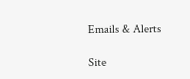Emails & Alerts

Site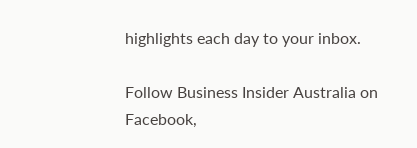highlights each day to your inbox.

Follow Business Insider Australia on Facebook,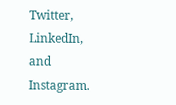Twitter, LinkedIn, and Instagram.